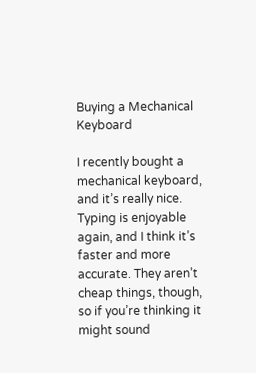Buying a Mechanical Keyboard

I recently bought a mechanical keyboard, and it’s really nice. Typing is enjoyable again, and I think it’s faster and more accurate. They aren’t cheap things, though, so if you’re thinking it might sound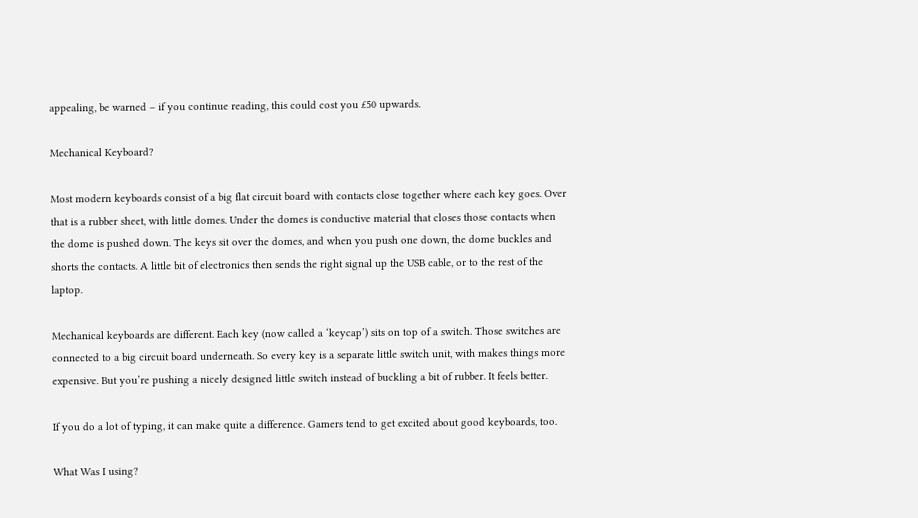appealing, be warned – if you continue reading, this could cost you £50 upwards.

Mechanical Keyboard?

Most modern keyboards consist of a big flat circuit board with contacts close together where each key goes. Over that is a rubber sheet, with little domes. Under the domes is conductive material that closes those contacts when the dome is pushed down. The keys sit over the domes, and when you push one down, the dome buckles and shorts the contacts. A little bit of electronics then sends the right signal up the USB cable, or to the rest of the laptop.

Mechanical keyboards are different. Each key (now called a ‘keycap’) sits on top of a switch. Those switches are connected to a big circuit board underneath. So every key is a separate little switch unit, with makes things more expensive. But you’re pushing a nicely designed little switch instead of buckling a bit of rubber. It feels better.

If you do a lot of typing, it can make quite a difference. Gamers tend to get excited about good keyboards, too.

What Was I using?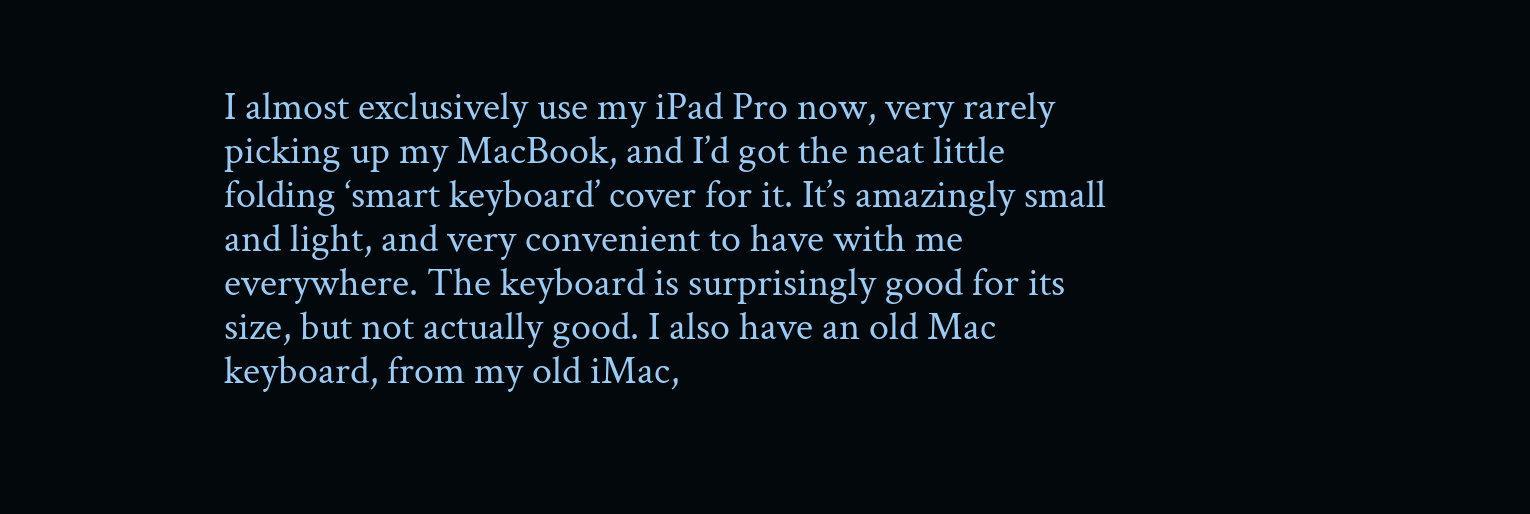I almost exclusively use my iPad Pro now, very rarely picking up my MacBook, and I’d got the neat little folding ‘smart keyboard’ cover for it. It’s amazingly small and light, and very convenient to have with me everywhere. The keyboard is surprisingly good for its size, but not actually good. I also have an old Mac keyboard, from my old iMac,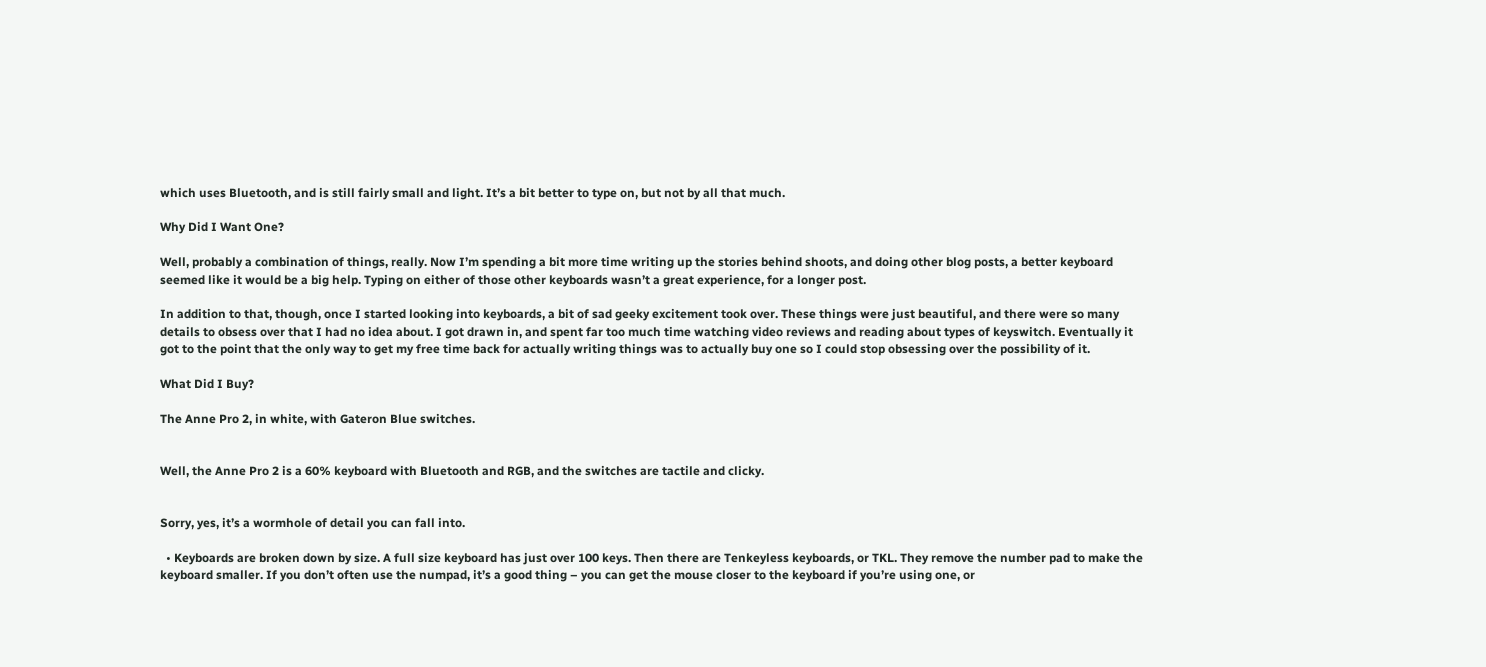which uses Bluetooth, and is still fairly small and light. It’s a bit better to type on, but not by all that much.

Why Did I Want One?

Well, probably a combination of things, really. Now I’m spending a bit more time writing up the stories behind shoots, and doing other blog posts, a better keyboard seemed like it would be a big help. Typing on either of those other keyboards wasn’t a great experience, for a longer post.

In addition to that, though, once I started looking into keyboards, a bit of sad geeky excitement took over. These things were just beautiful, and there were so many details to obsess over that I had no idea about. I got drawn in, and spent far too much time watching video reviews and reading about types of keyswitch. Eventually it got to the point that the only way to get my free time back for actually writing things was to actually buy one so I could stop obsessing over the possibility of it.

What Did I Buy?

The Anne Pro 2, in white, with Gateron Blue switches.


Well, the Anne Pro 2 is a 60% keyboard with Bluetooth and RGB, and the switches are tactile and clicky.


Sorry, yes, it’s a wormhole of detail you can fall into.

  • Keyboards are broken down by size. A full size keyboard has just over 100 keys. Then there are Tenkeyless keyboards, or TKL. They remove the number pad to make the keyboard smaller. If you don’t often use the numpad, it’s a good thing – you can get the mouse closer to the keyboard if you’re using one, or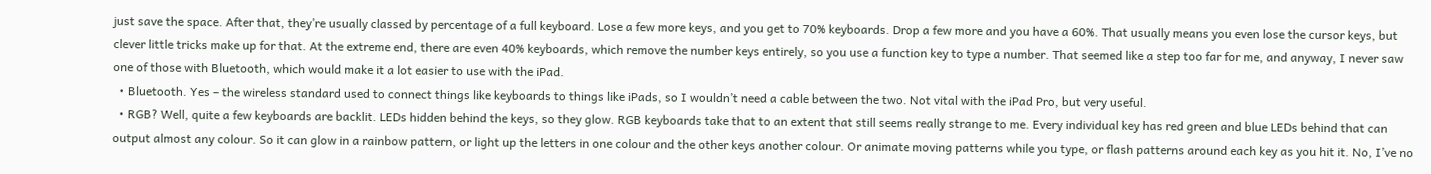just save the space. After that, they’re usually classed by percentage of a full keyboard. Lose a few more keys, and you get to 70% keyboards. Drop a few more and you have a 60%. That usually means you even lose the cursor keys, but clever little tricks make up for that. At the extreme end, there are even 40% keyboards, which remove the number keys entirely, so you use a function key to type a number. That seemed like a step too far for me, and anyway, I never saw one of those with Bluetooth, which would make it a lot easier to use with the iPad.
  • Bluetooth. Yes – the wireless standard used to connect things like keyboards to things like iPads, so I wouldn’t need a cable between the two. Not vital with the iPad Pro, but very useful.
  • RGB? Well, quite a few keyboards are backlit. LEDs hidden behind the keys, so they glow. RGB keyboards take that to an extent that still seems really strange to me. Every individual key has red green and blue LEDs behind that can output almost any colour. So it can glow in a rainbow pattern, or light up the letters in one colour and the other keys another colour. Or animate moving patterns while you type, or flash patterns around each key as you hit it. No, I’ve no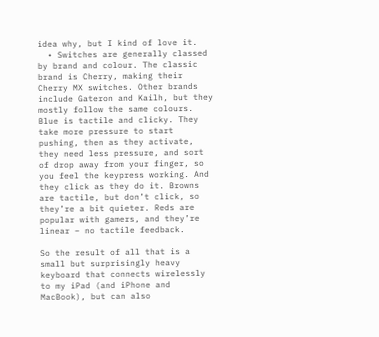idea why, but I kind of love it.
  • Switches are generally classed by brand and colour. The classic brand is Cherry, making their Cherry MX switches. Other brands include Gateron and Kailh, but they mostly follow the same colours. Blue is tactile and clicky. They take more pressure to start pushing, then as they activate, they need less pressure, and sort of drop away from your finger, so you feel the keypress working. And they click as they do it. Browns are tactile, but don’t click, so they’re a bit quieter. Reds are popular with gamers, and they’re linear – no tactile feedback.

So the result of all that is a small but surprisingly heavy keyboard that connects wirelessly to my iPad (and iPhone and MacBook), but can also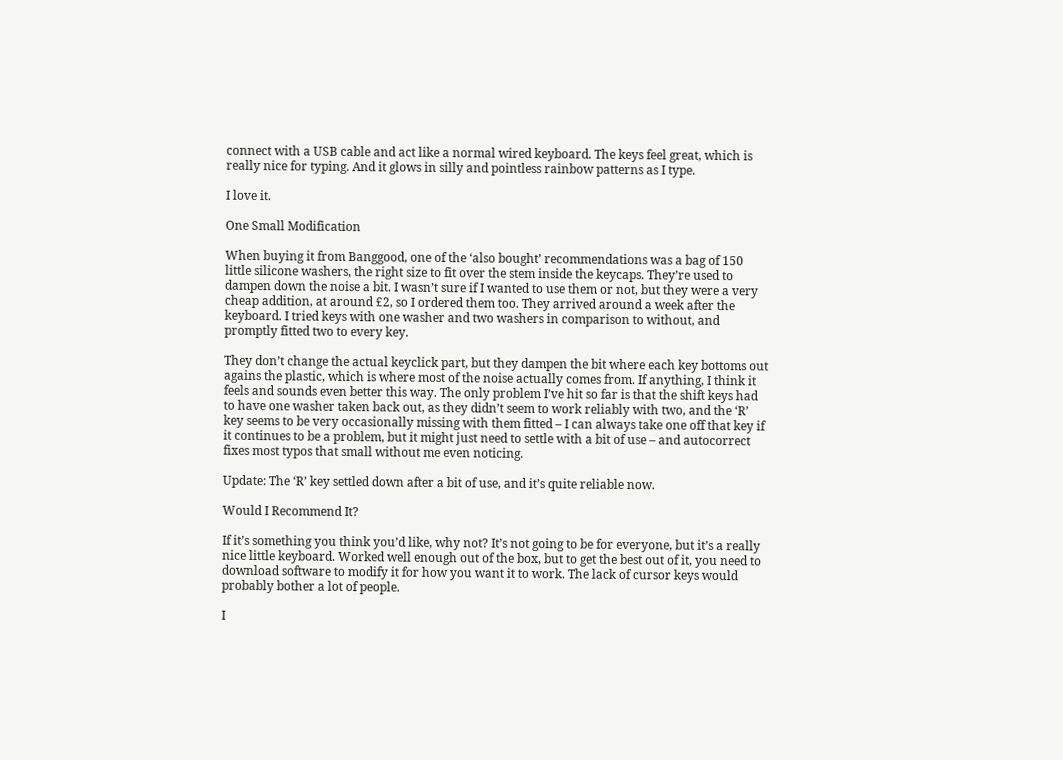connect with a USB cable and act like a normal wired keyboard. The keys feel great, which is really nice for typing. And it glows in silly and pointless rainbow patterns as I type.

I love it.

One Small Modification

When buying it from Banggood, one of the ‘also bought’ recommendations was a bag of 150 little silicone washers, the right size to fit over the stem inside the keycaps. They’re used to dampen down the noise a bit. I wasn’t sure if I wanted to use them or not, but they were a very cheap addition, at around £2, so I ordered them too. They arrived around a week after the keyboard. I tried keys with one washer and two washers in comparison to without, and promptly fitted two to every key.

They don’t change the actual keyclick part, but they dampen the bit where each key bottoms out agains the plastic, which is where most of the noise actually comes from. If anything, I think it feels and sounds even better this way. The only problem I’ve hit so far is that the shift keys had to have one washer taken back out, as they didn’t seem to work reliably with two, and the ‘R’ key seems to be very occasionally missing with them fitted – I can always take one off that key if it continues to be a problem, but it might just need to settle with a bit of use – and autocorrect fixes most typos that small without me even noticing.

Update: The ‘R’ key settled down after a bit of use, and it’s quite reliable now.

Would I Recommend It?

If it’s something you think you’d like, why not? It’s not going to be for everyone, but it’s a really nice little keyboard. Worked well enough out of the box, but to get the best out of it, you need to download software to modify it for how you want it to work. The lack of cursor keys would probably bother a lot of people.

I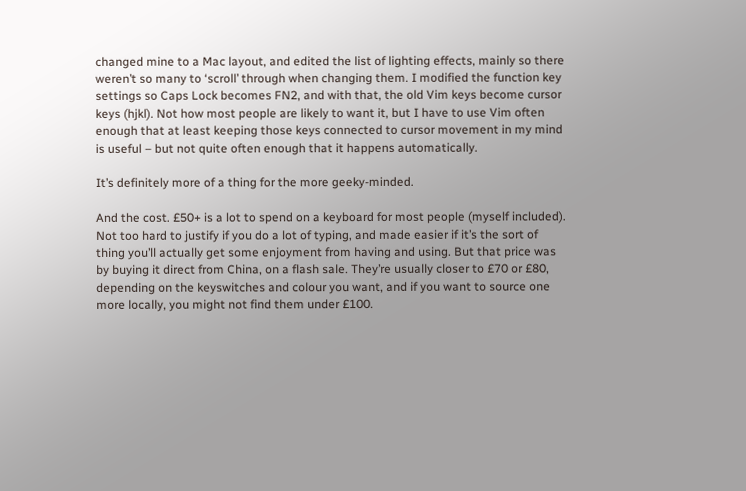changed mine to a Mac layout, and edited the list of lighting effects, mainly so there weren’t so many to ‘scroll’ through when changing them. I modified the function key settings so Caps Lock becomes FN2, and with that, the old Vim keys become cursor keys (hjkl). Not how most people are likely to want it, but I have to use Vim often enough that at least keeping those keys connected to cursor movement in my mind is useful – but not quite often enough that it happens automatically.

It’s definitely more of a thing for the more geeky-minded.

And the cost. £50+ is a lot to spend on a keyboard for most people (myself included). Not too hard to justify if you do a lot of typing, and made easier if it’s the sort of thing you’ll actually get some enjoyment from having and using. But that price was by buying it direct from China, on a flash sale. They’re usually closer to £70 or £80, depending on the keyswitches and colour you want, and if you want to source one more locally, you might not find them under £100.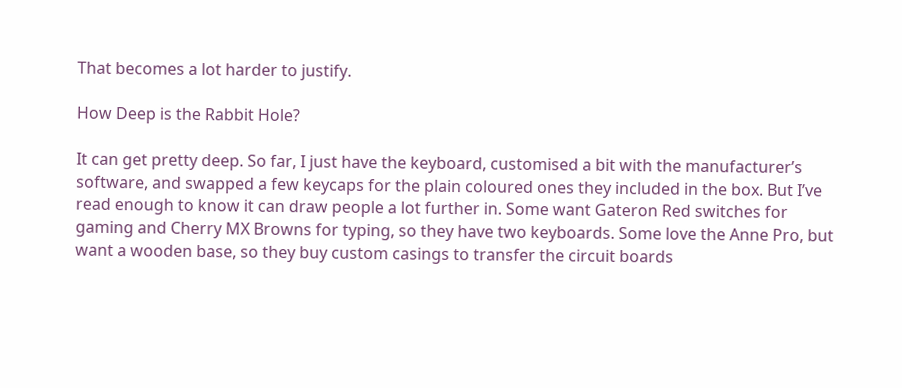That becomes a lot harder to justify.

How Deep is the Rabbit Hole?

It can get pretty deep. So far, I just have the keyboard, customised a bit with the manufacturer’s software, and swapped a few keycaps for the plain coloured ones they included in the box. But I’ve read enough to know it can draw people a lot further in. Some want Gateron Red switches for gaming and Cherry MX Browns for typing, so they have two keyboards. Some love the Anne Pro, but want a wooden base, so they buy custom casings to transfer the circuit boards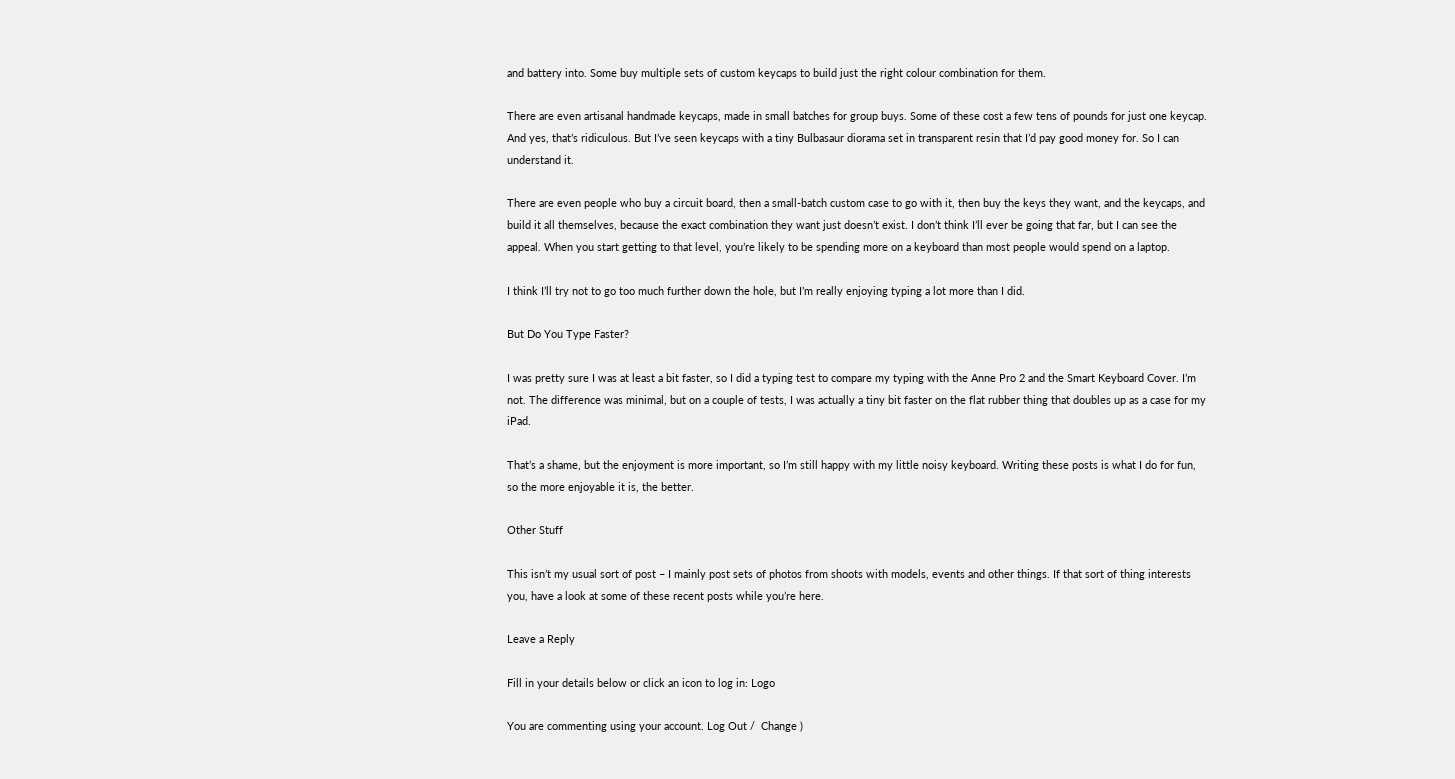and battery into. Some buy multiple sets of custom keycaps to build just the right colour combination for them.

There are even artisanal handmade keycaps, made in small batches for group buys. Some of these cost a few tens of pounds for just one keycap. And yes, that’s ridiculous. But I’ve seen keycaps with a tiny Bulbasaur diorama set in transparent resin that I’d pay good money for. So I can understand it.

There are even people who buy a circuit board, then a small-batch custom case to go with it, then buy the keys they want, and the keycaps, and build it all themselves, because the exact combination they want just doesn’t exist. I don’t think I’ll ever be going that far, but I can see the appeal. When you start getting to that level, you’re likely to be spending more on a keyboard than most people would spend on a laptop.

I think I’ll try not to go too much further down the hole, but I’m really enjoying typing a lot more than I did.

But Do You Type Faster?

I was pretty sure I was at least a bit faster, so I did a typing test to compare my typing with the Anne Pro 2 and the Smart Keyboard Cover. I’m not. The difference was minimal, but on a couple of tests, I was actually a tiny bit faster on the flat rubber thing that doubles up as a case for my iPad.

That’s a shame, but the enjoyment is more important, so I’m still happy with my little noisy keyboard. Writing these posts is what I do for fun, so the more enjoyable it is, the better.

Other Stuff

This isn’t my usual sort of post – I mainly post sets of photos from shoots with models, events and other things. If that sort of thing interests you, have a look at some of these recent posts while you’re here.

Leave a Reply

Fill in your details below or click an icon to log in: Logo

You are commenting using your account. Log Out /  Change )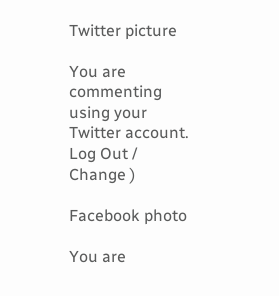Twitter picture

You are commenting using your Twitter account. Log Out /  Change )

Facebook photo

You are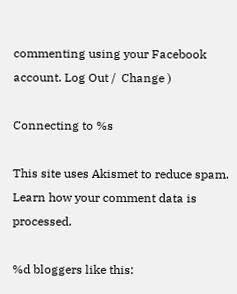commenting using your Facebook account. Log Out /  Change )

Connecting to %s

This site uses Akismet to reduce spam. Learn how your comment data is processed.

%d bloggers like this: